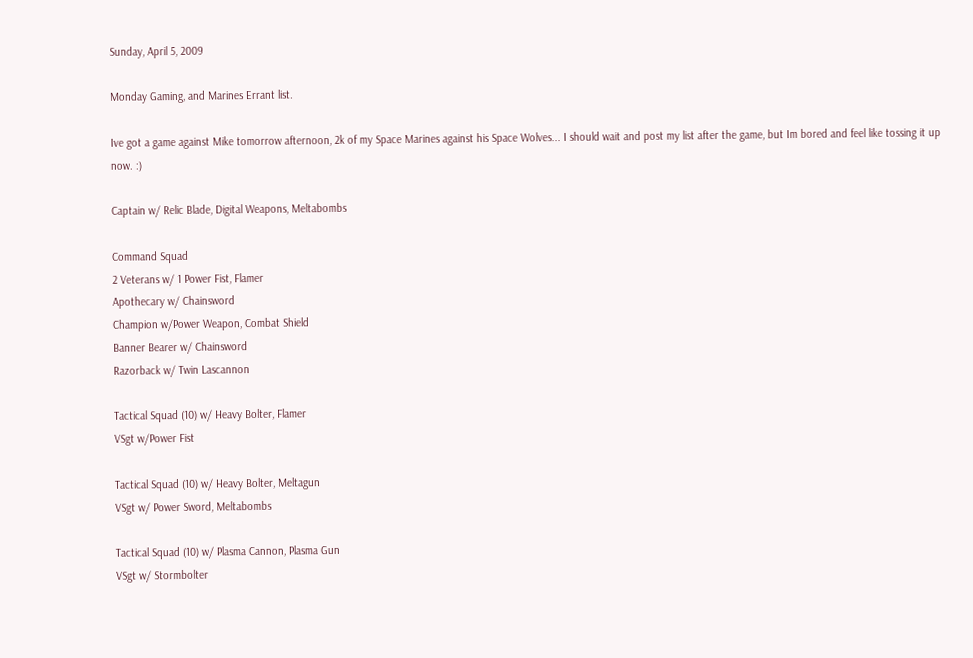Sunday, April 5, 2009

Monday Gaming, and Marines Errant list.

Ive got a game against Mike tomorrow afternoon, 2k of my Space Marines against his Space Wolves... I should wait and post my list after the game, but Im bored and feel like tossing it up now. :)

Captain w/ Relic Blade, Digital Weapons, Meltabombs

Command Squad
2 Veterans w/ 1 Power Fist, Flamer
Apothecary w/ Chainsword
Champion w/Power Weapon, Combat Shield
Banner Bearer w/ Chainsword
Razorback w/ Twin Lascannon

Tactical Squad (10) w/ Heavy Bolter, Flamer
VSgt w/Power Fist

Tactical Squad (10) w/ Heavy Bolter, Meltagun
VSgt w/ Power Sword, Meltabombs

Tactical Squad (10) w/ Plasma Cannon, Plasma Gun
VSgt w/ Stormbolter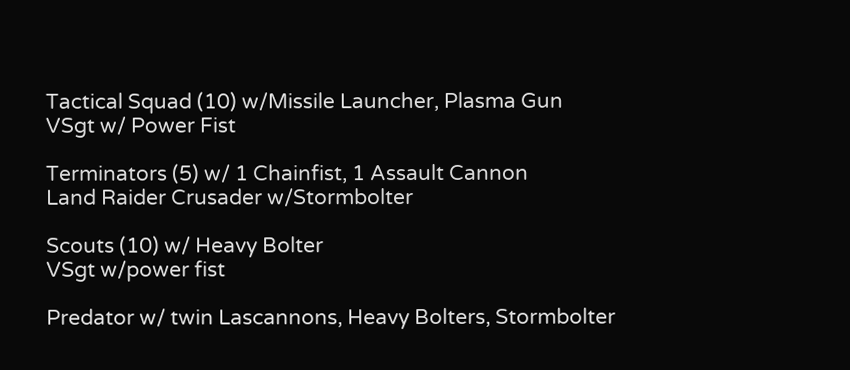Tactical Squad (10) w/Missile Launcher, Plasma Gun
VSgt w/ Power Fist

Terminators (5) w/ 1 Chainfist, 1 Assault Cannon
Land Raider Crusader w/Stormbolter

Scouts (10) w/ Heavy Bolter
VSgt w/power fist

Predator w/ twin Lascannons, Heavy Bolters, Stormbolter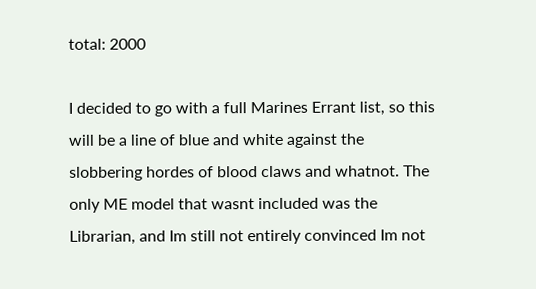total: 2000

I decided to go with a full Marines Errant list, so this will be a line of blue and white against the slobbering hordes of blood claws and whatnot. The only ME model that wasnt included was the Librarian, and Im still not entirely convinced Im not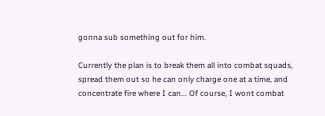gonna sub something out for him.

Currently the plan is to break them all into combat squads, spread them out so he can only charge one at a time, and concentrate fire where I can... Of course, I wont combat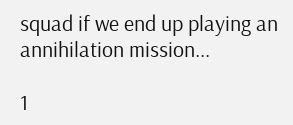squad if we end up playing an annihilation mission...

1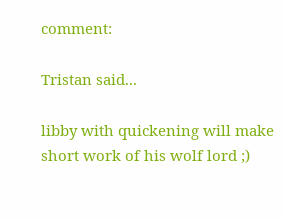comment:

Tristan said...

libby with quickening will make short work of his wolf lord ;)